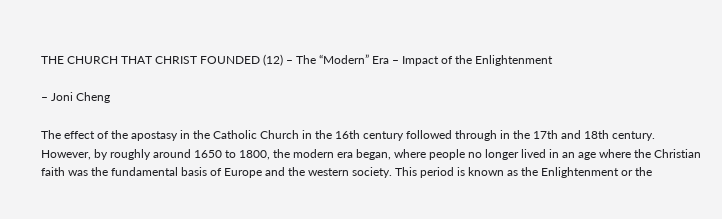THE CHURCH THAT CHRIST FOUNDED (12) – The “Modern” Era – Impact of the Enlightenment

– Joni Cheng

The effect of the apostasy in the Catholic Church in the 16th century followed through in the 17th and 18th century.  However, by roughly around 1650 to 1800, the modern era began, where people no longer lived in an age where the Christian faith was the fundamental basis of Europe and the western society. This period is known as the Enlightenment or the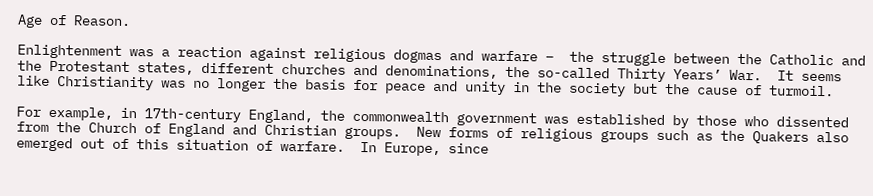Age of Reason.

Enlightenment was a reaction against religious dogmas and warfare –  the struggle between the Catholic and the Protestant states, different churches and denominations, the so-called Thirty Years’ War.  It seems like Christianity was no longer the basis for peace and unity in the society but the cause of turmoil.

For example, in 17th-century England, the commonwealth government was established by those who dissented from the Church of England and Christian groups.  New forms of religious groups such as the Quakers also emerged out of this situation of warfare.  In Europe, since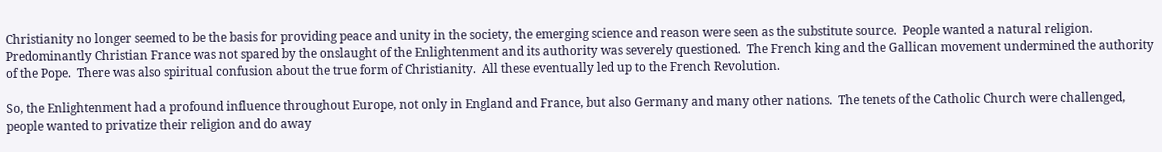Christianity no longer seemed to be the basis for providing peace and unity in the society, the emerging science and reason were seen as the substitute source.  People wanted a natural religion.  Predominantly Christian France was not spared by the onslaught of the Enlightenment and its authority was severely questioned.  The French king and the Gallican movement undermined the authority of the Pope.  There was also spiritual confusion about the true form of Christianity.  All these eventually led up to the French Revolution.

So, the Enlightenment had a profound influence throughout Europe, not only in England and France, but also Germany and many other nations.  The tenets of the Catholic Church were challenged, people wanted to privatize their religion and do away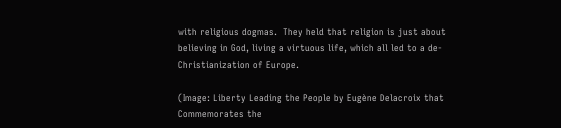with religious dogmas.  They held that religion is just about believing in God, living a virtuous life, which all led to a de-Christianization of Europe.

(Image: Liberty Leading the People by Eugène Delacroix that Commemorates the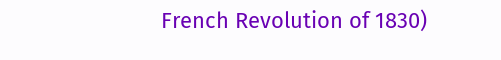French Revolution of 1830)